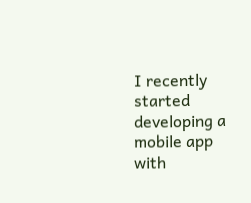I recently started developing a mobile app with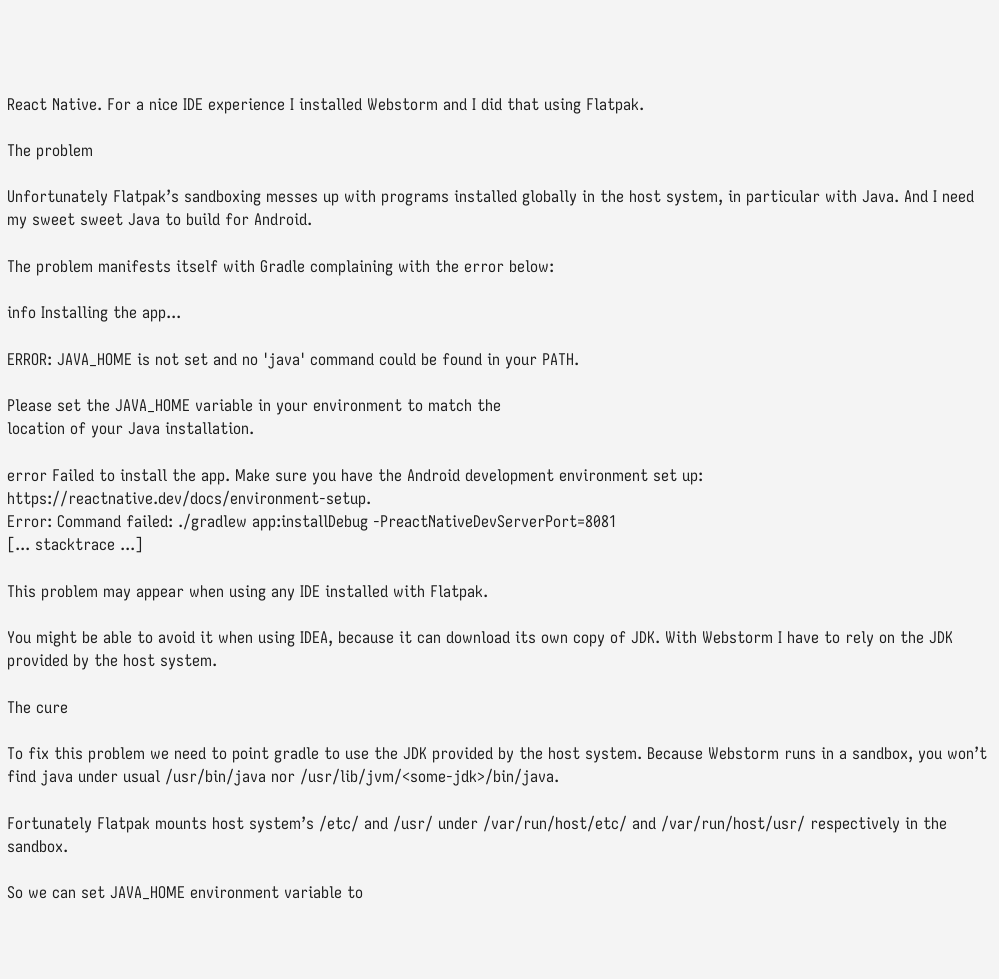React Native. For a nice IDE experience I installed Webstorm and I did that using Flatpak.

The problem

Unfortunately Flatpak’s sandboxing messes up with programs installed globally in the host system, in particular with Java. And I need my sweet sweet Java to build for Android.

The problem manifests itself with Gradle complaining with the error below:

info Installing the app...

ERROR: JAVA_HOME is not set and no 'java' command could be found in your PATH.

Please set the JAVA_HOME variable in your environment to match the
location of your Java installation.

error Failed to install the app. Make sure you have the Android development environment set up: https://reactnative.dev/docs/environment-setup.
Error: Command failed: ./gradlew app:installDebug -PreactNativeDevServerPort=8081
[... stacktrace ...]

This problem may appear when using any IDE installed with Flatpak.

You might be able to avoid it when using IDEA, because it can download its own copy of JDK. With Webstorm I have to rely on the JDK provided by the host system.

The cure

To fix this problem we need to point gradle to use the JDK provided by the host system. Because Webstorm runs in a sandbox, you won’t find java under usual /usr/bin/java nor /usr/lib/jvm/<some-jdk>/bin/java.

Fortunately Flatpak mounts host system’s /etc/ and /usr/ under /var/run/host/etc/ and /var/run/host/usr/ respectively in the sandbox.

So we can set JAVA_HOME environment variable to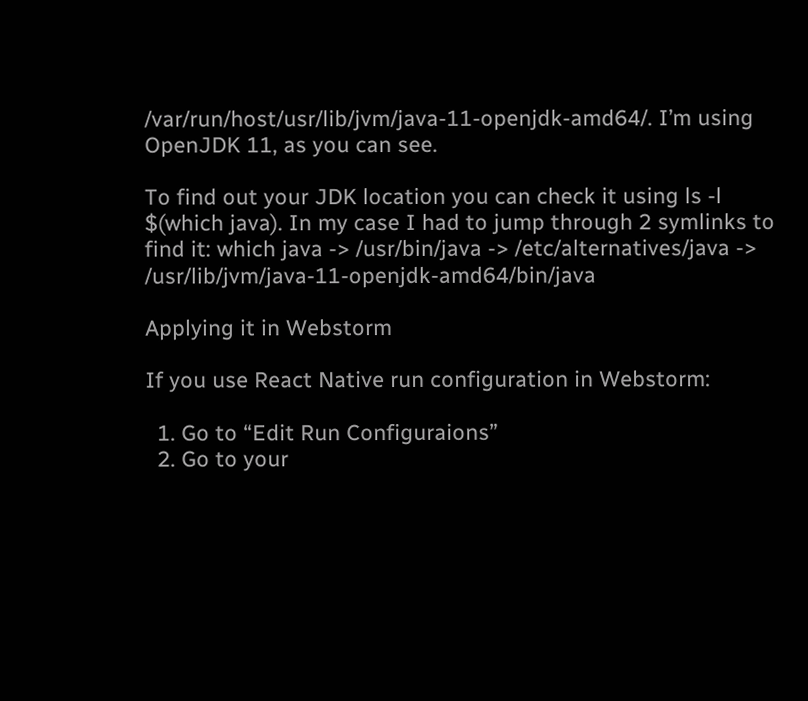/var/run/host/usr/lib/jvm/java-11-openjdk-amd64/. I’m using OpenJDK 11, as you can see.

To find out your JDK location you can check it using ls -l $(which java). In my case I had to jump through 2 symlinks to find it: which java -> /usr/bin/java -> /etc/alternatives/java -> /usr/lib/jvm/java-11-openjdk-amd64/bin/java

Applying it in Webstorm

If you use React Native run configuration in Webstorm:

  1. Go to “Edit Run Configuraions”
  2. Go to your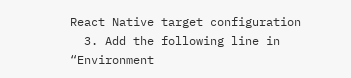React Native target configuration
  3. Add the following line in “Environment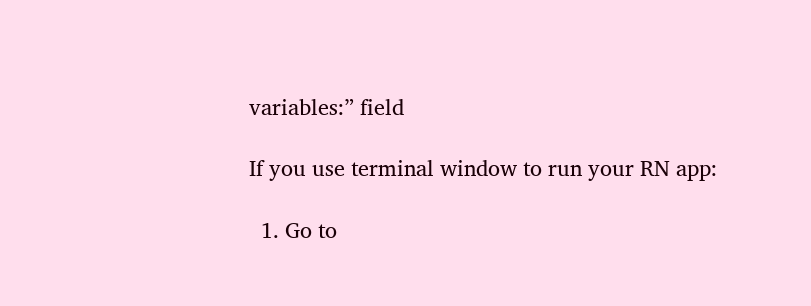variables:” field

If you use terminal window to run your RN app:

  1. Go to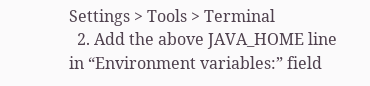Settings > Tools > Terminal
  2. Add the above JAVA_HOME line in “Environment variables:” field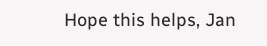Hope this helps, Jan